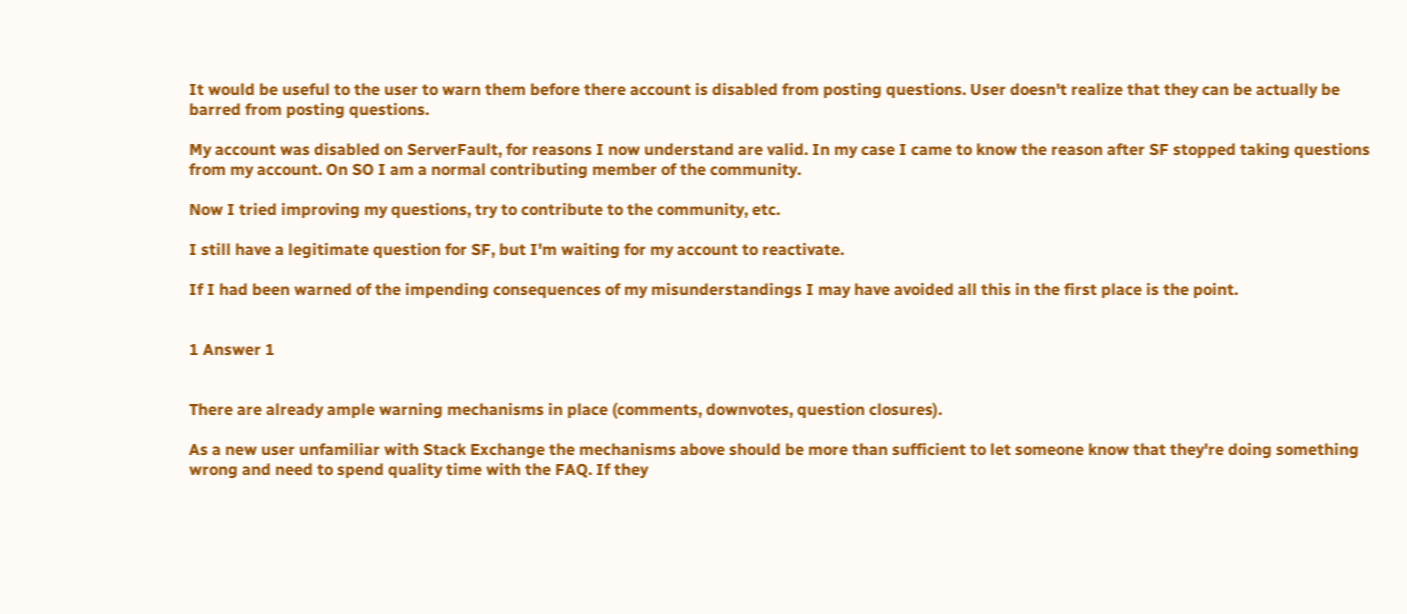It would be useful to the user to warn them before there account is disabled from posting questions. User doesn't realize that they can be actually be barred from posting questions.

My account was disabled on ServerFault, for reasons I now understand are valid. In my case I came to know the reason after SF stopped taking questions from my account. On SO I am a normal contributing member of the community.

Now I tried improving my questions, try to contribute to the community, etc.

I still have a legitimate question for SF, but I'm waiting for my account to reactivate.

If I had been warned of the impending consequences of my misunderstandings I may have avoided all this in the first place is the point.


1 Answer 1


There are already ample warning mechanisms in place (comments, downvotes, question closures).

As a new user unfamiliar with Stack Exchange the mechanisms above should be more than sufficient to let someone know that they're doing something wrong and need to spend quality time with the FAQ. If they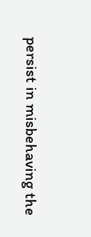persist in misbehaving the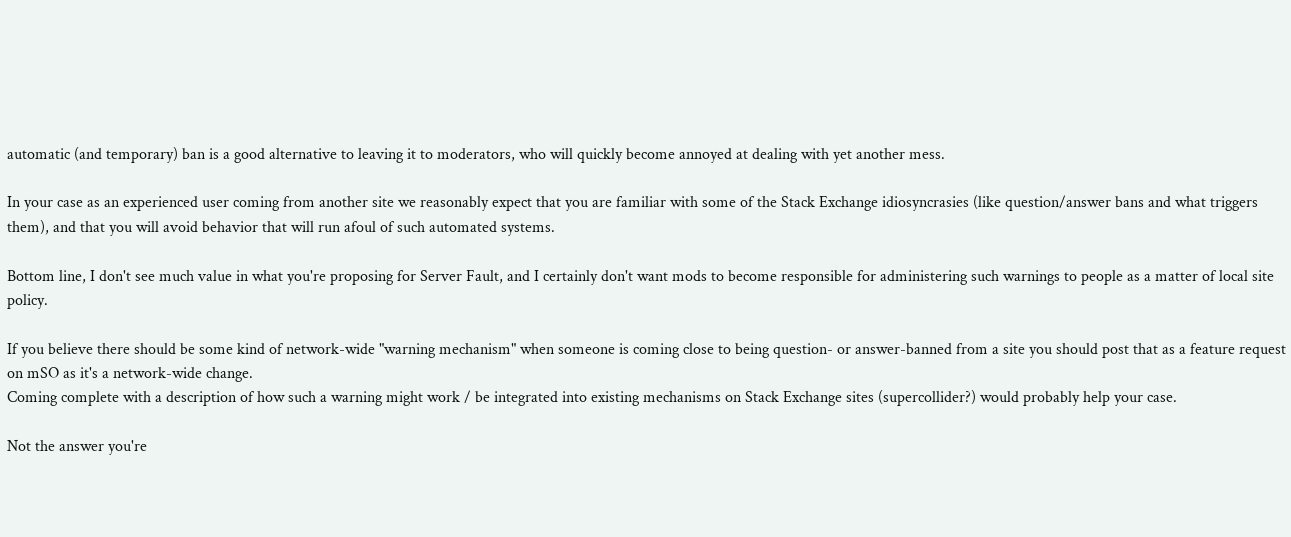automatic (and temporary) ban is a good alternative to leaving it to moderators, who will quickly become annoyed at dealing with yet another mess.

In your case as an experienced user coming from another site we reasonably expect that you are familiar with some of the Stack Exchange idiosyncrasies (like question/answer bans and what triggers them), and that you will avoid behavior that will run afoul of such automated systems.

Bottom line, I don't see much value in what you're proposing for Server Fault, and I certainly don't want mods to become responsible for administering such warnings to people as a matter of local site policy.

If you believe there should be some kind of network-wide "warning mechanism" when someone is coming close to being question- or answer-banned from a site you should post that as a feature request on mSO as it's a network-wide change.
Coming complete with a description of how such a warning might work / be integrated into existing mechanisms on Stack Exchange sites (supercollider?) would probably help your case.

Not the answer you're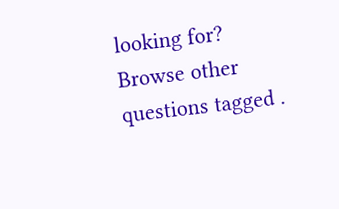looking for? Browse other questions tagged .